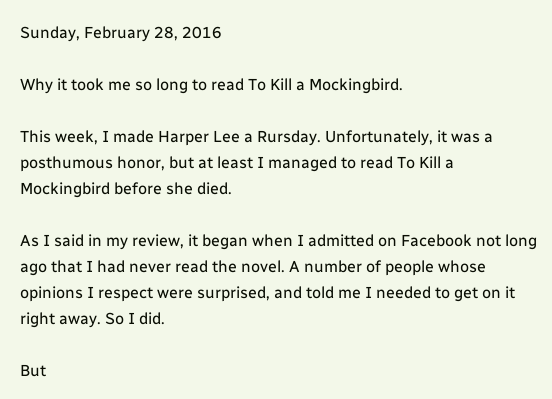Sunday, February 28, 2016

Why it took me so long to read To Kill a Mockingbird.

This week, I made Harper Lee a Rursday. Unfortunately, it was a posthumous honor, but at least I managed to read To Kill a Mockingbird before she died.

As I said in my review, it began when I admitted on Facebook not long ago that I had never read the novel. A number of people whose opinions I respect were surprised, and told me I needed to get on it right away. So I did.

But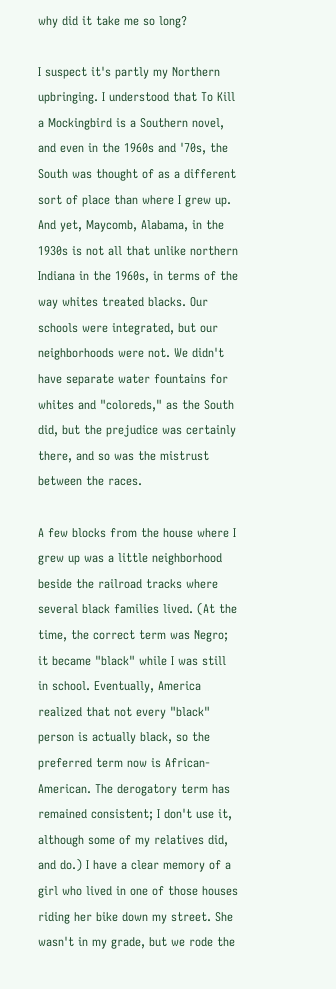why did it take me so long?

I suspect it's partly my Northern upbringing. I understood that To Kill a Mockingbird is a Southern novel, and even in the 1960s and '70s, the South was thought of as a different sort of place than where I grew up. And yet, Maycomb, Alabama, in the 1930s is not all that unlike northern Indiana in the 1960s, in terms of the way whites treated blacks. Our schools were integrated, but our neighborhoods were not. We didn't have separate water fountains for whites and "coloreds," as the South did, but the prejudice was certainly there, and so was the mistrust between the races.

A few blocks from the house where I grew up was a little neighborhood beside the railroad tracks where several black families lived. (At the time, the correct term was Negro; it became "black" while I was still in school. Eventually, America realized that not every "black" person is actually black, so the preferred term now is African-American. The derogatory term has remained consistent; I don't use it, although some of my relatives did, and do.) I have a clear memory of a girl who lived in one of those houses riding her bike down my street. She wasn't in my grade, but we rode the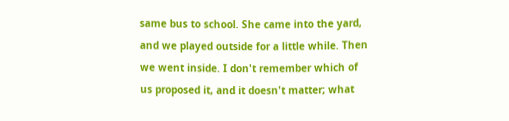same bus to school. She came into the yard, and we played outside for a little while. Then we went inside. I don't remember which of us proposed it, and it doesn't matter; what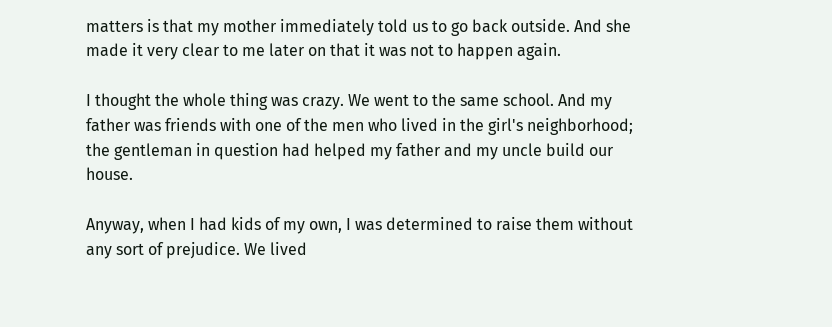matters is that my mother immediately told us to go back outside. And she made it very clear to me later on that it was not to happen again.

I thought the whole thing was crazy. We went to the same school. And my father was friends with one of the men who lived in the girl's neighborhood; the gentleman in question had helped my father and my uncle build our house.

Anyway, when I had kids of my own, I was determined to raise them without any sort of prejudice. We lived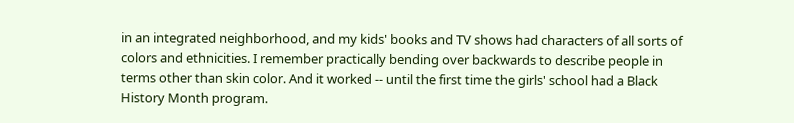in an integrated neighborhood, and my kids' books and TV shows had characters of all sorts of colors and ethnicities. I remember practically bending over backwards to describe people in terms other than skin color. And it worked -- until the first time the girls' school had a Black History Month program.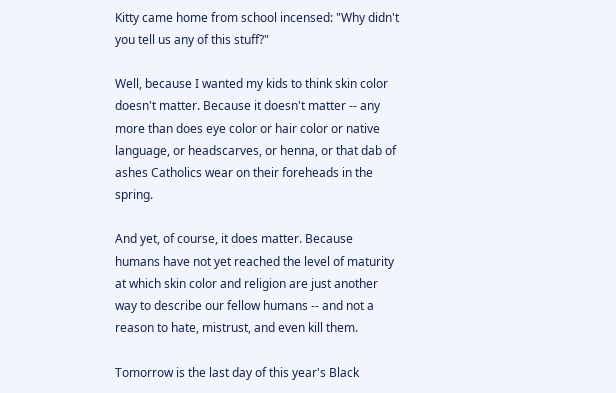Kitty came home from school incensed: "Why didn't you tell us any of this stuff?"

Well, because I wanted my kids to think skin color doesn't matter. Because it doesn't matter -- any more than does eye color or hair color or native language, or headscarves, or henna, or that dab of ashes Catholics wear on their foreheads in the spring.

And yet, of course, it does matter. Because humans have not yet reached the level of maturity at which skin color and religion are just another way to describe our fellow humans -- and not a reason to hate, mistrust, and even kill them.

Tomorrow is the last day of this year's Black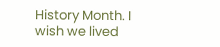History Month. I wish we lived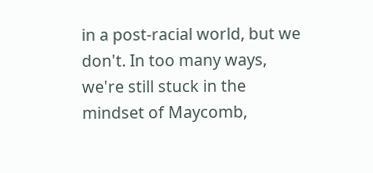in a post-racial world, but we don't. In too many ways, we're still stuck in the mindset of Maycomb,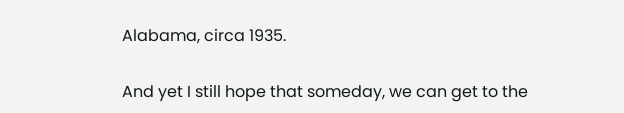Alabama, circa 1935.

And yet I still hope that someday, we can get to the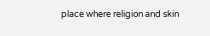place where religion and skin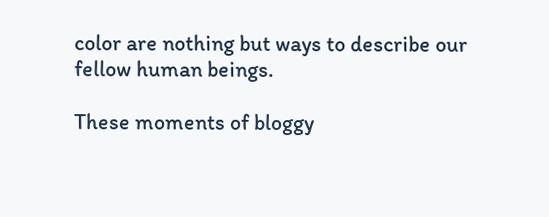color are nothing but ways to describe our fellow human beings.

These moments of bloggy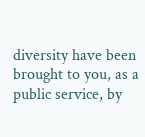diversity have been brought to you, as a public service, by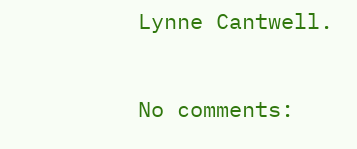Lynne Cantwell.

No comments: